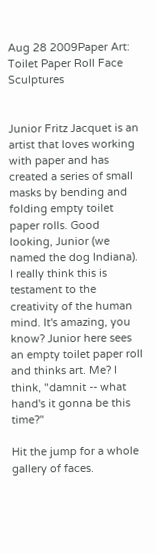Aug 28 2009Paper Art: Toilet Paper Roll Face Sculptures


Junior Fritz Jacquet is an artist that loves working with paper and has created a series of small masks by bending and folding empty toilet paper rolls. Good looking, Junior (we named the dog Indiana). I really think this is testament to the creativity of the human mind. It's amazing, you know? Junior here sees an empty toilet paper roll and thinks art. Me? I think, "damnit -- what hand's it gonna be this time?"

Hit the jump for a whole gallery of faces.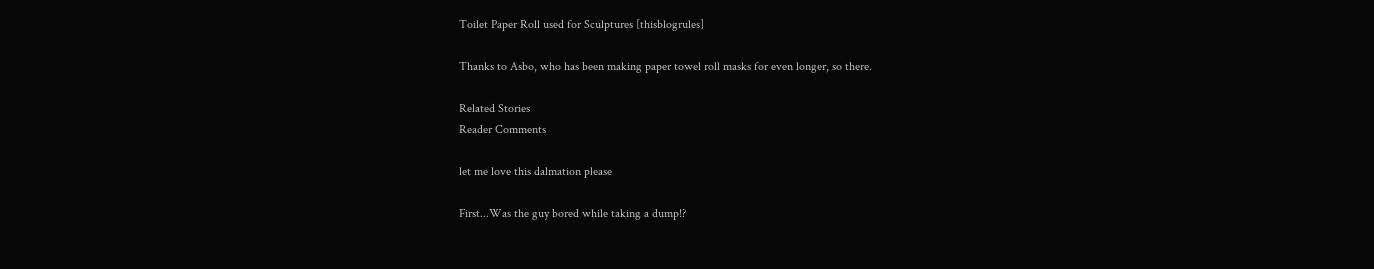Toilet Paper Roll used for Sculptures [thisblogrules]

Thanks to Asbo, who has been making paper towel roll masks for even longer, so there.

Related Stories
Reader Comments

let me love this dalmation please

First...Was the guy bored while taking a dump!?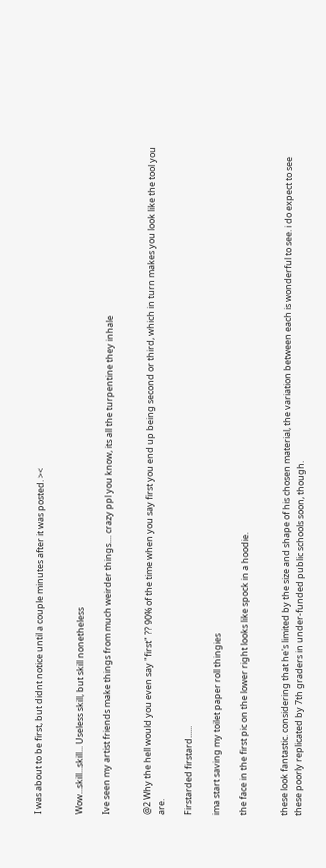I was about to be first, but didnt notice until a couple minutes after it was posted. ><


Wow...skill...skill... Useless skill, but skill nonetheless

Ive seen my artist friends make things from much weirder things.... crazy ppl you know, its all the turpentine they inhale


@2 Why the hell would you even say "first" ?? 90% of the time when you say first you end up being second or third, which in turn makes you look like the tool you are.

Firstarded firstard......

ima start saving my toilet paper roll thingies

the face in the first pic on the lower right looks like spock in a hoodie.


these look fantastic. considering that he's limited by the size and shape of his chosen material, the variation between each is wonderful to see. i do expect to see these poorly replicated by 7th graders in under-funded public schools soon, though.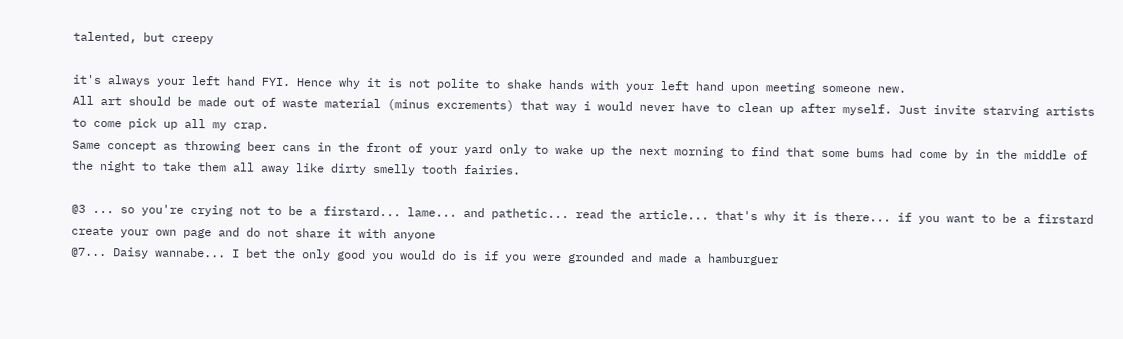talented, but creepy

it's always your left hand FYI. Hence why it is not polite to shake hands with your left hand upon meeting someone new.
All art should be made out of waste material (minus excrements) that way i would never have to clean up after myself. Just invite starving artists to come pick up all my crap.
Same concept as throwing beer cans in the front of your yard only to wake up the next morning to find that some bums had come by in the middle of the night to take them all away like dirty smelly tooth fairies.

@3 ... so you're crying not to be a firstard... lame... and pathetic... read the article... that's why it is there... if you want to be a firstard create your own page and do not share it with anyone
@7... Daisy wannabe... I bet the only good you would do is if you were grounded and made a hamburguer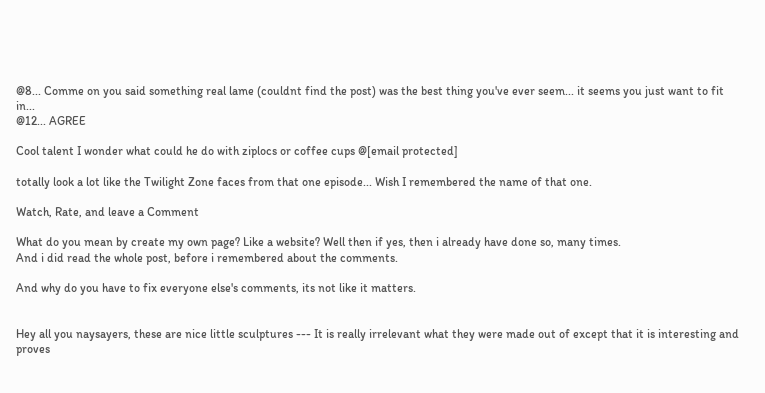@8... Comme on you said something real lame (couldnt find the post) was the best thing you've ever seem... it seems you just want to fit in...
@12... AGREE

Cool talent I wonder what could he do with ziplocs or coffee cups @[email protected]

totally look a lot like the Twilight Zone faces from that one episode... Wish I remembered the name of that one.

Watch, Rate, and leave a Comment

What do you mean by create my own page? Like a website? Well then if yes, then i already have done so, many times.
And i did read the whole post, before i remembered about the comments.

And why do you have to fix everyone else's comments, its not like it matters.


Hey all you naysayers, these are nice little sculptures --- It is really irrelevant what they were made out of except that it is interesting and proves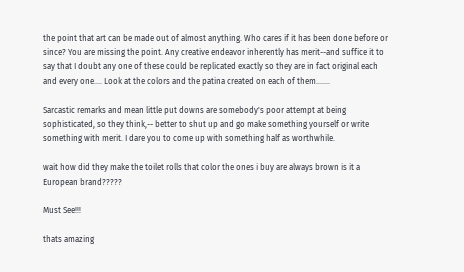the point that art can be made out of almost anything. Who cares if it has been done before or since? You are missing the point. Any creative endeavor inherently has merit--and suffice it to say that I doubt any one of these could be replicated exactly so they are in fact original each and every one.... Look at the colors and the patina created on each of them.......

Sarcastic remarks and mean little put downs are somebody's poor attempt at being sophisticated, so they think,-- better to shut up and go make something yourself or write something with merit. I dare you to come up with something half as worthwhile.

wait how did they make the toilet rolls that color the ones i buy are always brown is it a European brand?????

Must See!!!

thats amazing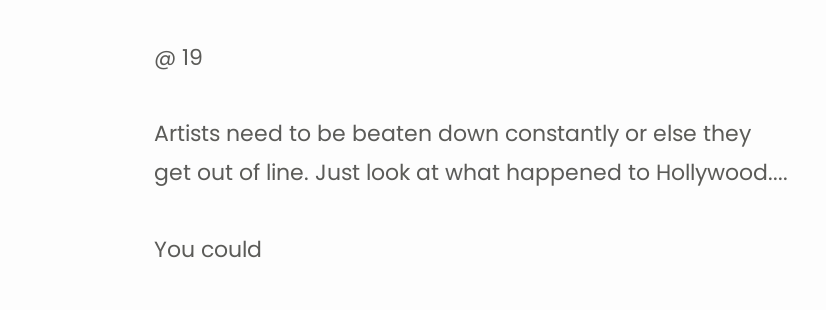@ 19

Artists need to be beaten down constantly or else they get out of line. Just look at what happened to Hollywood....

You could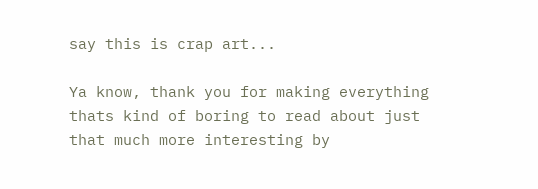say this is crap art...

Ya know, thank you for making everything thats kind of boring to read about just that much more interesting by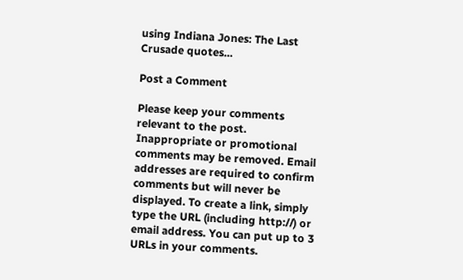using Indiana Jones: The Last Crusade quotes...

Post a Comment

Please keep your comments relevant to the post. Inappropriate or promotional comments may be removed. Email addresses are required to confirm comments but will never be displayed. To create a link, simply type the URL (including http://) or email address. You can put up to 3 URLs in your comments.